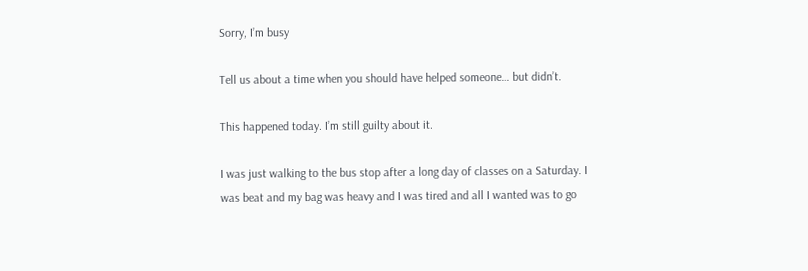Sorry, I’m busy

Tell us about a time when you should have helped someone… but didn’t.

This happened today. I’m still guilty about it.

I was just walking to the bus stop after a long day of classes on a Saturday. I was beat and my bag was heavy and I was tired and all I wanted was to go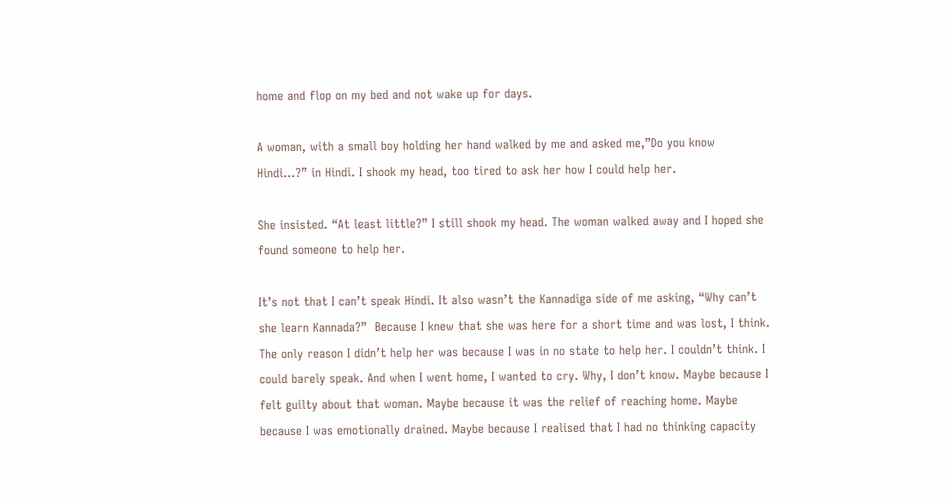home and flop on my bed and not wake up for days.

A woman, with a small boy holding her hand walked by me and asked me,”Do you know Hindi…?” in Hindi. I shook my head, too tired to ask her how I could help her.

She insisted. “At least little?” I still shook my head. The woman walked away and I hoped she found someone to help her.

It’s not that I can’t speak Hindi. It also wasn’t the Kannadiga side of me asking, “Why can’t she learn Kannada?”  Because I knew that she was here for a short time and was lost, I think. The only reason I didn’t help her was because I was in no state to help her. I couldn’t think. I could barely speak. And when I went home, I wanted to cry. Why, I don’t know. Maybe because I felt guilty about that woman. Maybe because it was the relief of reaching home. Maybe because I was emotionally drained. Maybe because I realised that I had no thinking capacity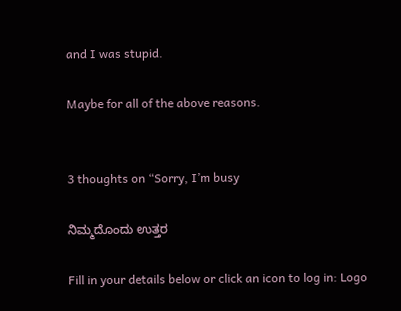and I was stupid.

Maybe for all of the above reasons.


3 thoughts on “Sorry, I’m busy

ನಿಮ್ಮದೊಂದು ಉತ್ತರ

Fill in your details below or click an icon to log in: Logo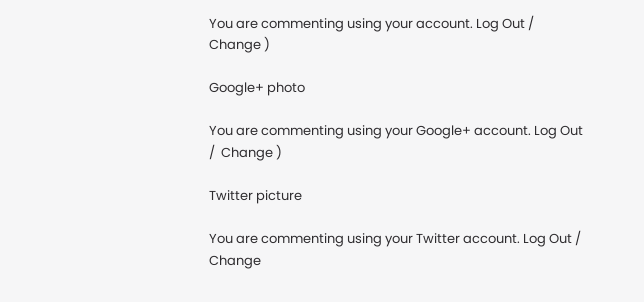You are commenting using your account. Log Out /  Change )

Google+ photo

You are commenting using your Google+ account. Log Out /  Change )

Twitter picture

You are commenting using your Twitter account. Log Out /  Change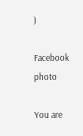)

Facebook photo

You are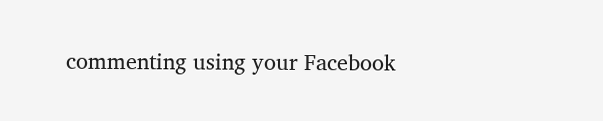commenting using your Facebook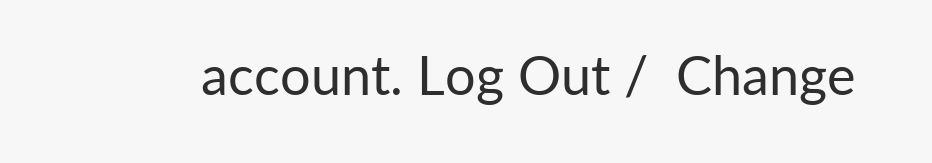account. Log Out /  Change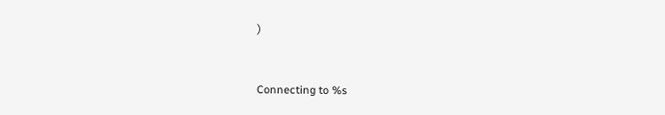)


Connecting to %s